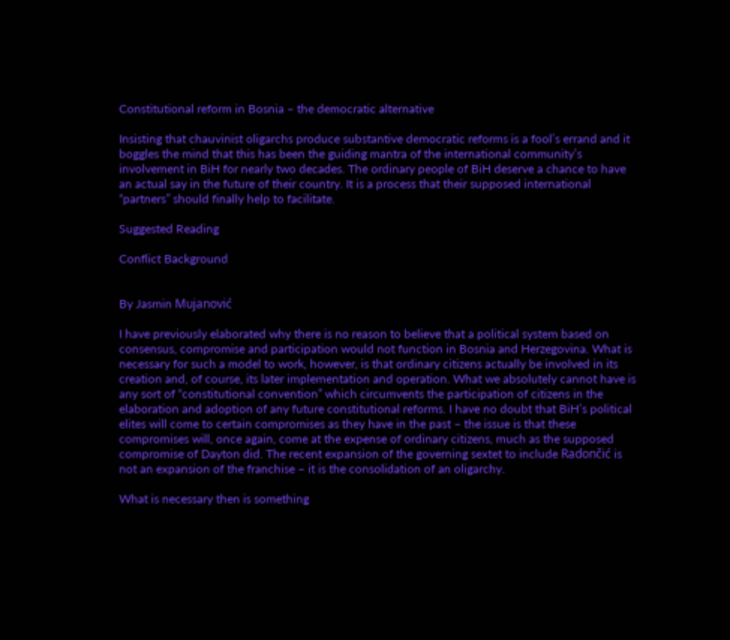Constitutional reform in Bosnia – the democratic alternative

Insisting that chauvinist oligarchs produce substantive democratic reforms is a fool’s errand and it boggles the mind that this has been the guiding mantra of the international community’s involvement in BiH for nearly two decades. The ordinary people of BiH deserve a chance to have an actual say in the future of their country. It is a process that their supposed international “partners” should finally help to facilitate.

Suggested Reading

Conflict Background


By Jasmin Mujanović

I have previously elaborated why there is no reason to believe that a political system based on consensus, compromise and participation would not function in Bosnia and Herzegovina. What is necessary for such a model to work, however, is that ordinary citizens actually be involved in its creation and, of course, its later implementation and operation. What we absolutely cannot have is any sort of “constitutional convention” which circumvents the participation of citizens in the elaboration and adoption of any future constitutional reforms. I have no doubt that BiH’s political elites will come to certain compromises as they have in the past – the issue is that these compromises will, once again, come at the expense of ordinary citizens, much as the supposed compromise of Dayton did. The recent expansion of the governing sextet to include Radončić is not an expansion of the franchise – it is the consolidation of an oligarchy.

What is necessary then is something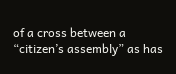of a cross between a “citizen’s assembly” as has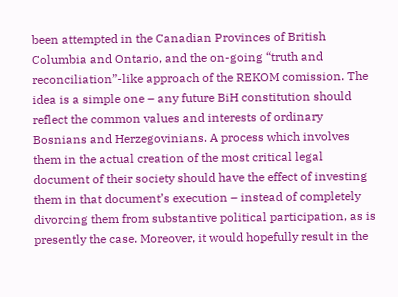been attempted in the Canadian Provinces of British Columbia and Ontario, and the on-going “truth and reconciliation”-like approach of the REKOM comission. The idea is a simple one – any future BiH constitution should reflect the common values and interests of ordinary Bosnians and Herzegovinians. A process which involves them in the actual creation of the most critical legal document of their society should have the effect of investing them in that document’s execution – instead of completely divorcing them from substantive political participation, as is presently the case. Moreover, it would hopefully result in the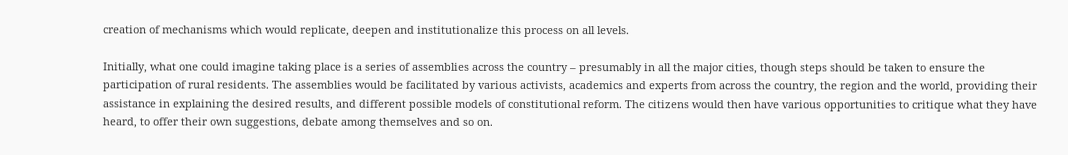creation of mechanisms which would replicate, deepen and institutionalize this process on all levels.

Initially, what one could imagine taking place is a series of assemblies across the country – presumably in all the major cities, though steps should be taken to ensure the participation of rural residents. The assemblies would be facilitated by various activists, academics and experts from across the country, the region and the world, providing their assistance in explaining the desired results, and different possible models of constitutional reform. The citizens would then have various opportunities to critique what they have heard, to offer their own suggestions, debate among themselves and so on.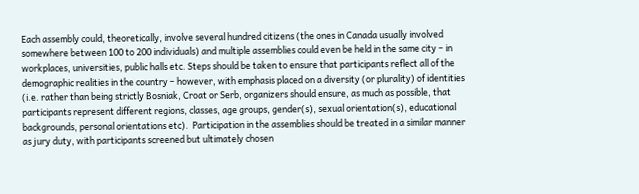Each assembly could, theoretically, involve several hundred citizens (the ones in Canada usually involved somewhere between 100 to 200 individuals) and multiple assemblies could even be held in the same city – in workplaces, universities, public halls etc. Steps should be taken to ensure that participants reflect all of the demographic realities in the country – however, with emphasis placed on a diversity (or plurality) of identities (i.e. rather than being strictly Bosniak, Croat or Serb, organizers should ensure, as much as possible, that participants represent different regions, classes, age groups, gender(s), sexual orientation(s), educational backgrounds, personal orientations etc).  Participation in the assemblies should be treated in a similar manner as jury duty, with participants screened but ultimately chosen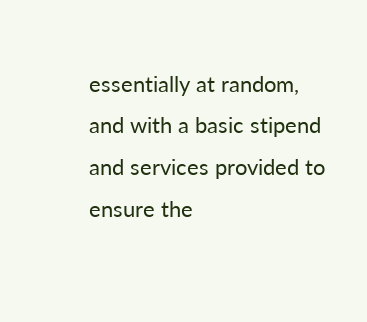essentially at random, and with a basic stipend and services provided to ensure the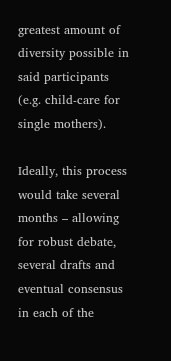greatest amount of diversity possible in said participants (e.g. child-care for single mothers).

Ideally, this process would take several months – allowing for robust debate, several drafts and eventual consensus in each of the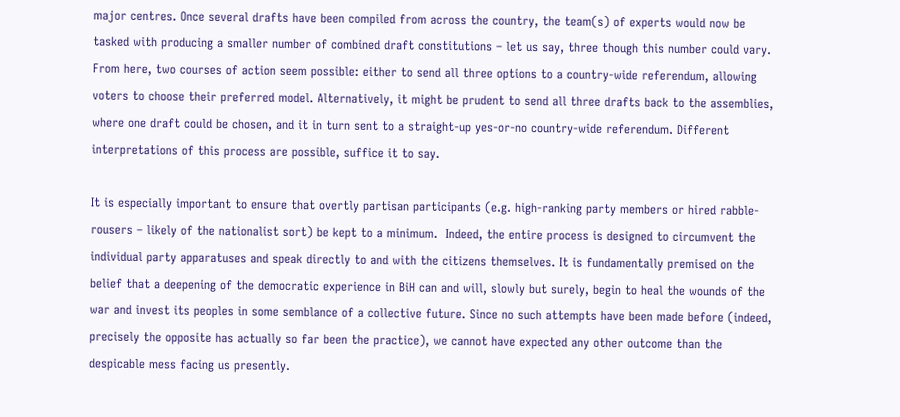major centres. Once several drafts have been compiled from across the country, the team(s) of experts would now be tasked with producing a smaller number of combined draft constitutions – let us say, three though this number could vary. From here, two courses of action seem possible: either to send all three options to a country-wide referendum, allowing voters to choose their preferred model. Alternatively, it might be prudent to send all three drafts back to the assemblies, where one draft could be chosen, and it in turn sent to a straight-up yes-or-no country-wide referendum. Different interpretations of this process are possible, suffice it to say.

It is especially important to ensure that overtly partisan participants (e.g. high-ranking party members or hired rabble-rousers – likely of the nationalist sort) be kept to a minimum.  Indeed, the entire process is designed to circumvent the individual party apparatuses and speak directly to and with the citizens themselves. It is fundamentally premised on the belief that a deepening of the democratic experience in BiH can and will, slowly but surely, begin to heal the wounds of the war and invest its peoples in some semblance of a collective future. Since no such attempts have been made before (indeed, precisely the opposite has actually so far been the practice), we cannot have expected any other outcome than the despicable mess facing us presently.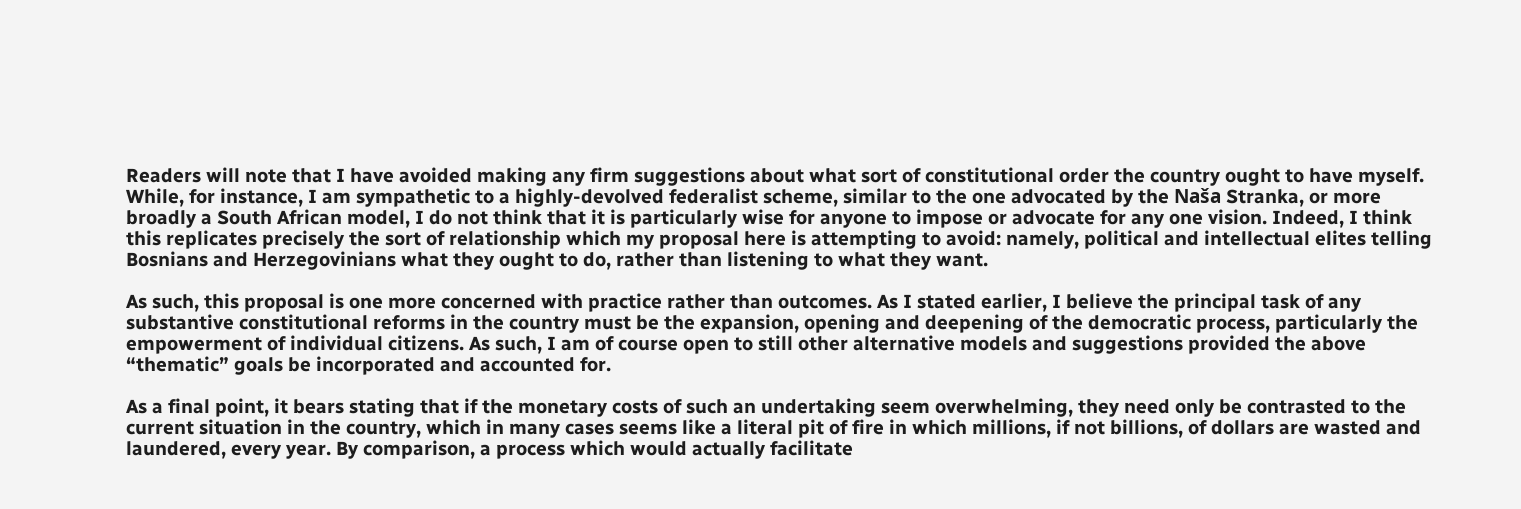Readers will note that I have avoided making any firm suggestions about what sort of constitutional order the country ought to have myself. While, for instance, I am sympathetic to a highly-devolved federalist scheme, similar to the one advocated by the Naša Stranka, or more broadly a South African model, I do not think that it is particularly wise for anyone to impose or advocate for any one vision. Indeed, I think this replicates precisely the sort of relationship which my proposal here is attempting to avoid: namely, political and intellectual elites telling Bosnians and Herzegovinians what they ought to do, rather than listening to what they want.

As such, this proposal is one more concerned with practice rather than outcomes. As I stated earlier, I believe the principal task of any substantive constitutional reforms in the country must be the expansion, opening and deepening of the democratic process, particularly the empowerment of individual citizens. As such, I am of course open to still other alternative models and suggestions provided the above “thematic” goals be incorporated and accounted for.

As a final point, it bears stating that if the monetary costs of such an undertaking seem overwhelming, they need only be contrasted to the current situation in the country, which in many cases seems like a literal pit of fire in which millions, if not billions, of dollars are wasted and laundered, every year. By comparison, a process which would actually facilitate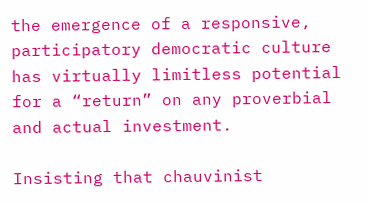the emergence of a responsive, participatory democratic culture has virtually limitless potential for a “return” on any proverbial and actual investment.

Insisting that chauvinist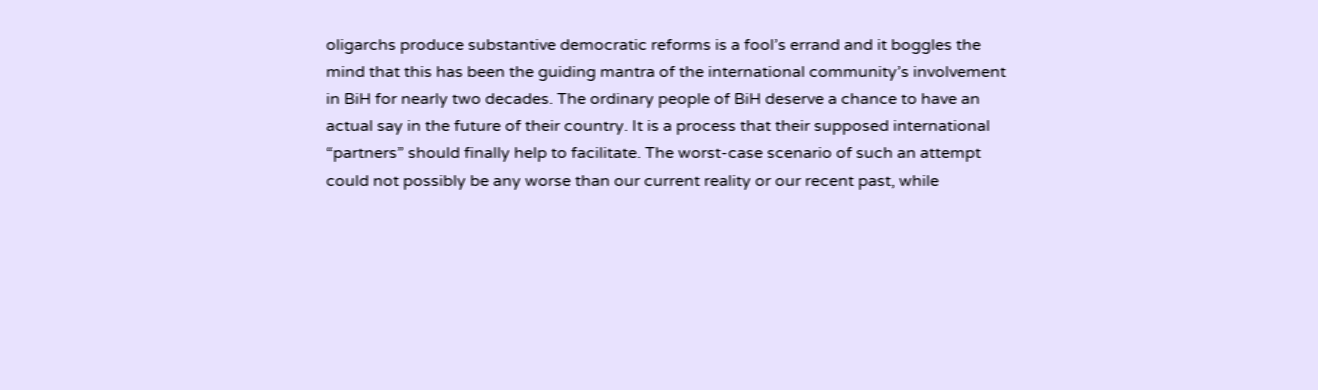oligarchs produce substantive democratic reforms is a fool’s errand and it boggles the mind that this has been the guiding mantra of the international community’s involvement in BiH for nearly two decades. The ordinary people of BiH deserve a chance to have an actual say in the future of their country. It is a process that their supposed international “partners” should finally help to facilitate. The worst-case scenario of such an attempt could not possibly be any worse than our current reality or our recent past, while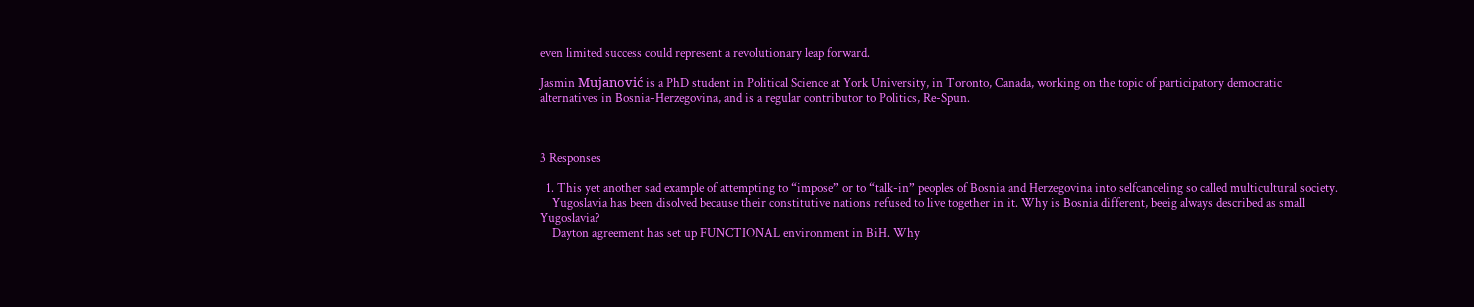even limited success could represent a revolutionary leap forward.

Jasmin Mujanović is a PhD student in Political Science at York University, in Toronto, Canada, working on the topic of participatory democratic alternatives in Bosnia-Herzegovina, and is a regular contributor to Politics, Re-Spun.



3 Responses

  1. This yet another sad example of attempting to “impose” or to “talk-in” peoples of Bosnia and Herzegovina into selfcanceling so called multicultural society.
    Yugoslavia has been disolved because their constitutive nations refused to live together in it. Why is Bosnia different, beeig always described as small Yugoslavia?
    Dayton agreement has set up FUNCTIONAL environment in BiH. Why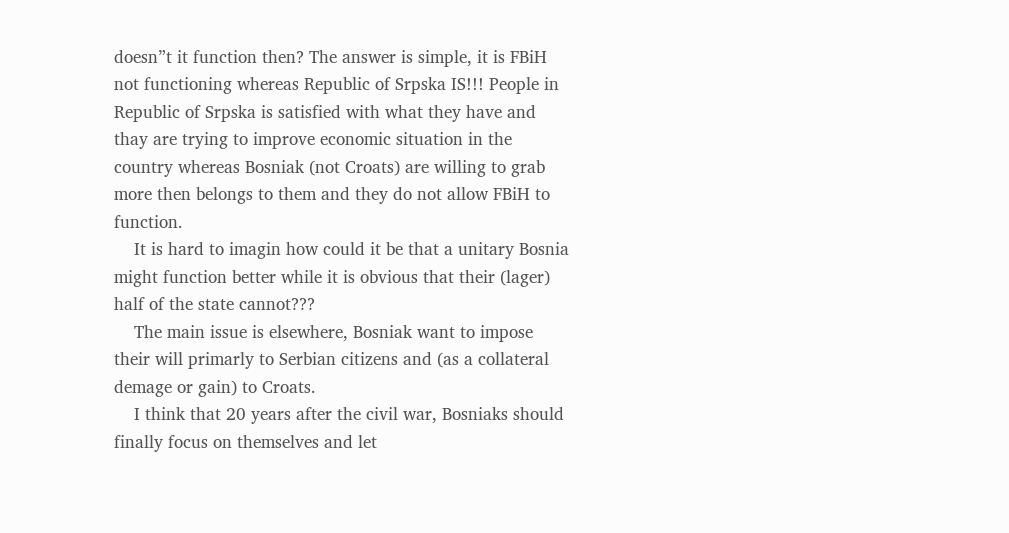doesn”t it function then? The answer is simple, it is FBiH not functioning whereas Republic of Srpska IS!!! People in Republic of Srpska is satisfied with what they have and thay are trying to improve economic situation in the country whereas Bosniak (not Croats) are willing to grab more then belongs to them and they do not allow FBiH to function.
    It is hard to imagin how could it be that a unitary Bosnia might function better while it is obvious that their (lager) half of the state cannot???
    The main issue is elsewhere, Bosniak want to impose their will primarly to Serbian citizens and (as a collateral demage or gain) to Croats.
    I think that 20 years after the civil war, Bosniaks should finally focus on themselves and let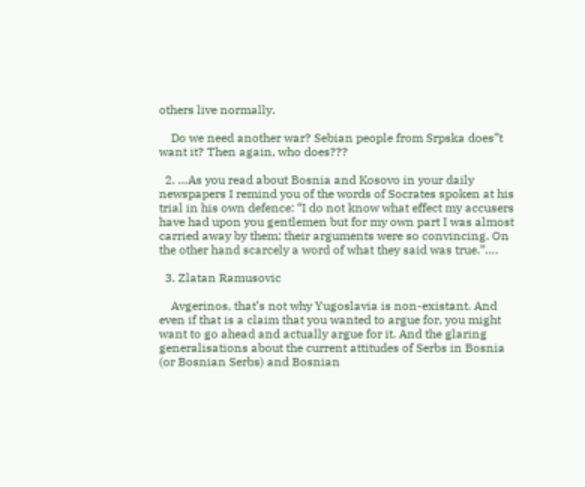others live normally.

    Do we need another war? Sebian people from Srpska does”t want it? Then again, who does???

  2. …As you read about Bosnia and Kosovo in your daily newspapers I remind you of the words of Socrates spoken at his trial in his own defence: “I do not know what effect my accusers have had upon you gentlemen but for my own part I was almost carried away by them; their arguments were so convincing. On the other hand scarcely a word of what they said was true.”….

  3. Zlatan Ramusovic

    Avgerinos, that’s not why Yugoslavia is non-existant. And even if that is a claim that you wanted to argue for, you might want to go ahead and actually argue for it. And the glaring generalisations about the current attitudes of Serbs in Bosnia (or Bosnian Serbs) and Bosnian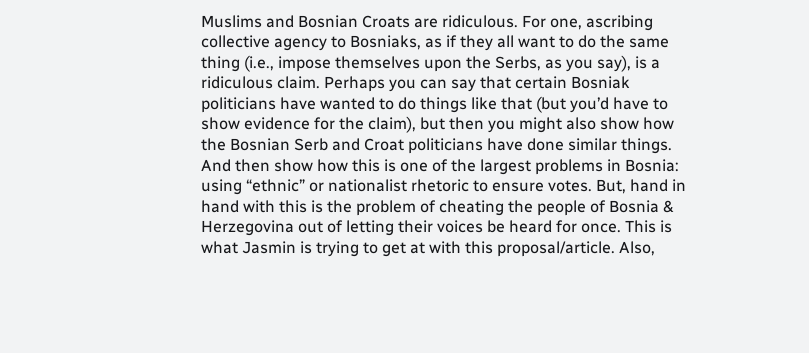Muslims and Bosnian Croats are ridiculous. For one, ascribing collective agency to Bosniaks, as if they all want to do the same thing (i.e., impose themselves upon the Serbs, as you say), is a ridiculous claim. Perhaps you can say that certain Bosniak politicians have wanted to do things like that (but you’d have to show evidence for the claim), but then you might also show how the Bosnian Serb and Croat politicians have done similar things. And then show how this is one of the largest problems in Bosnia: using “ethnic” or nationalist rhetoric to ensure votes. But, hand in hand with this is the problem of cheating the people of Bosnia & Herzegovina out of letting their voices be heard for once. This is what Jasmin is trying to get at with this proposal/article. Also,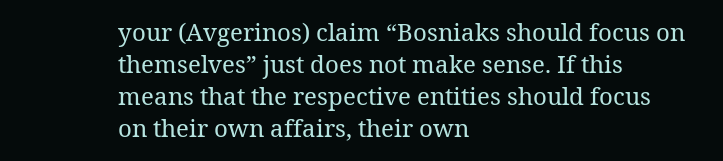your (Avgerinos) claim “Bosniaks should focus on themselves” just does not make sense. If this means that the respective entities should focus on their own affairs, their own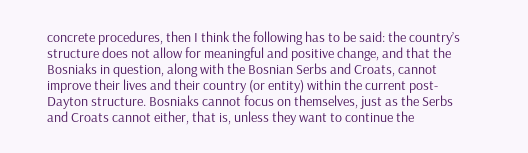concrete procedures, then I think the following has to be said: the country’s structure does not allow for meaningful and positive change, and that the Bosniaks in question, along with the Bosnian Serbs and Croats, cannot improve their lives and their country (or entity) within the current post-Dayton structure. Bosniaks cannot focus on themselves, just as the Serbs and Croats cannot either, that is, unless they want to continue the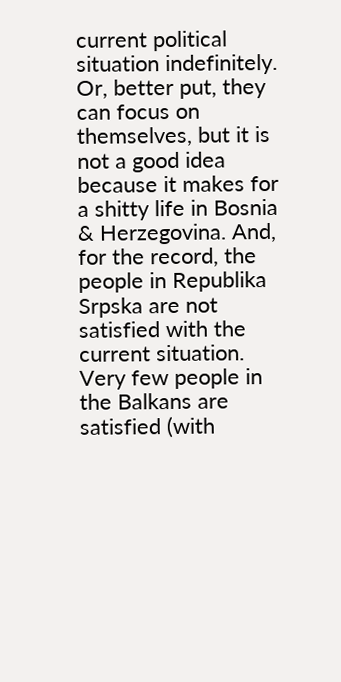current political situation indefinitely. Or, better put, they can focus on themselves, but it is not a good idea because it makes for a shitty life in Bosnia & Herzegovina. And, for the record, the people in Republika Srpska are not satisfied with the current situation. Very few people in the Balkans are satisfied (with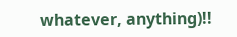whatever, anything)!!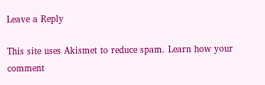Leave a Reply

This site uses Akismet to reduce spam. Learn how your comment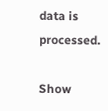data is processed.

Show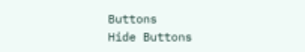Buttons
Hide Buttons